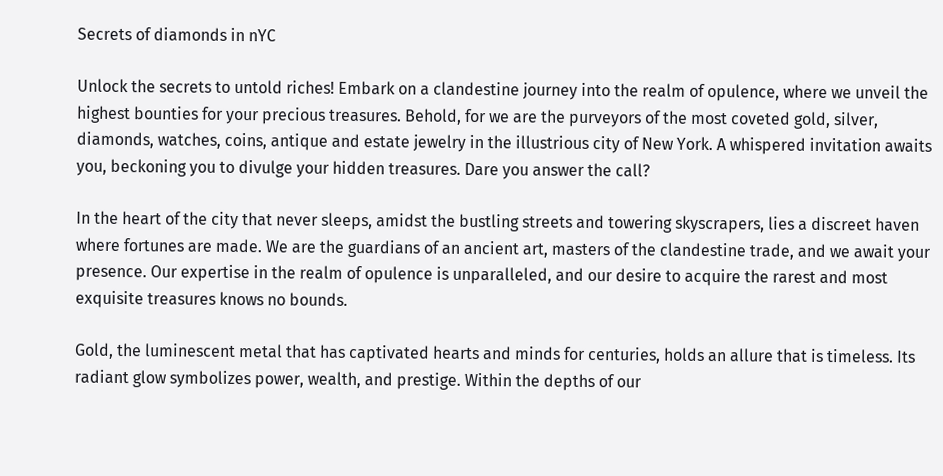Secrets of diamonds in nYC

Unlock the secrets to untold riches! Embark on a clandestine journey into the realm of opulence, where we unveil the highest bounties for your precious treasures. Behold, for we are the purveyors of the most coveted gold, silver, diamonds, watches, coins, antique and estate jewelry in the illustrious city of New York. A whispered invitation awaits you, beckoning you to divulge your hidden treasures. Dare you answer the call?

In the heart of the city that never sleeps, amidst the bustling streets and towering skyscrapers, lies a discreet haven where fortunes are made. We are the guardians of an ancient art, masters of the clandestine trade, and we await your presence. Our expertise in the realm of opulence is unparalleled, and our desire to acquire the rarest and most exquisite treasures knows no bounds.

Gold, the luminescent metal that has captivated hearts and minds for centuries, holds an allure that is timeless. Its radiant glow symbolizes power, wealth, and prestige. Within the depths of our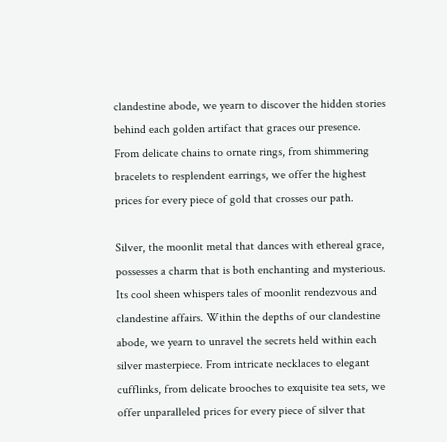clandestine abode, we yearn to discover the hidden stories behind each golden artifact that graces our presence. From delicate chains to ornate rings, from shimmering bracelets to resplendent earrings, we offer the highest prices for every piece of gold that crosses our path.

Silver, the moonlit metal that dances with ethereal grace, possesses a charm that is both enchanting and mysterious. Its cool sheen whispers tales of moonlit rendezvous and clandestine affairs. Within the depths of our clandestine abode, we yearn to unravel the secrets held within each silver masterpiece. From intricate necklaces to elegant cufflinks, from delicate brooches to exquisite tea sets, we offer unparalleled prices for every piece of silver that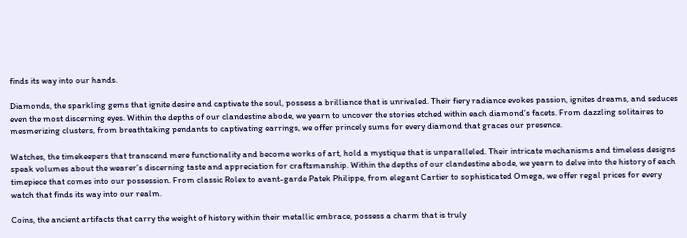finds its way into our hands.

Diamonds, the sparkling gems that ignite desire and captivate the soul, possess a brilliance that is unrivaled. Their fiery radiance evokes passion, ignites dreams, and seduces even the most discerning eyes. Within the depths of our clandestine abode, we yearn to uncover the stories etched within each diamond’s facets. From dazzling solitaires to mesmerizing clusters, from breathtaking pendants to captivating earrings, we offer princely sums for every diamond that graces our presence.

Watches, the timekeepers that transcend mere functionality and become works of art, hold a mystique that is unparalleled. Their intricate mechanisms and timeless designs speak volumes about the wearer’s discerning taste and appreciation for craftsmanship. Within the depths of our clandestine abode, we yearn to delve into the history of each timepiece that comes into our possession. From classic Rolex to avant-garde Patek Philippe, from elegant Cartier to sophisticated Omega, we offer regal prices for every watch that finds its way into our realm.

Coins, the ancient artifacts that carry the weight of history within their metallic embrace, possess a charm that is truly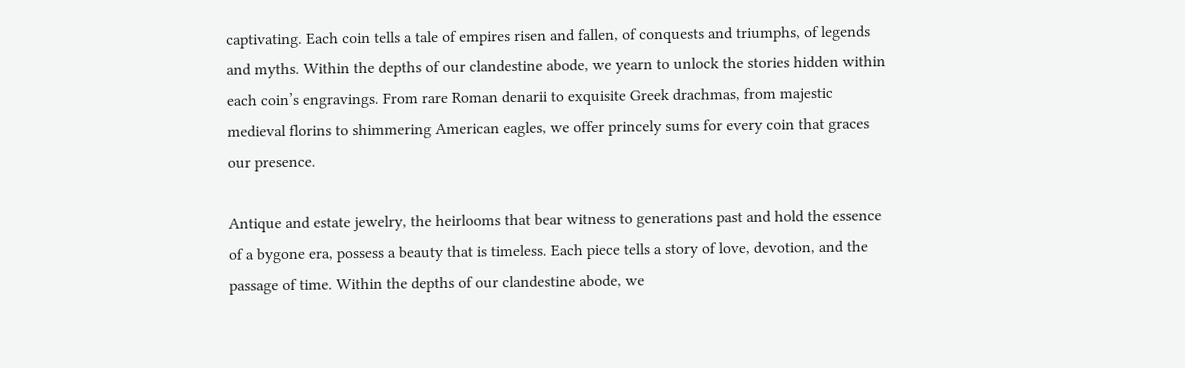captivating. Each coin tells a tale of empires risen and fallen, of conquests and triumphs, of legends and myths. Within the depths of our clandestine abode, we yearn to unlock the stories hidden within each coin’s engravings. From rare Roman denarii to exquisite Greek drachmas, from majestic medieval florins to shimmering American eagles, we offer princely sums for every coin that graces our presence.

Antique and estate jewelry, the heirlooms that bear witness to generations past and hold the essence of a bygone era, possess a beauty that is timeless. Each piece tells a story of love, devotion, and the passage of time. Within the depths of our clandestine abode, we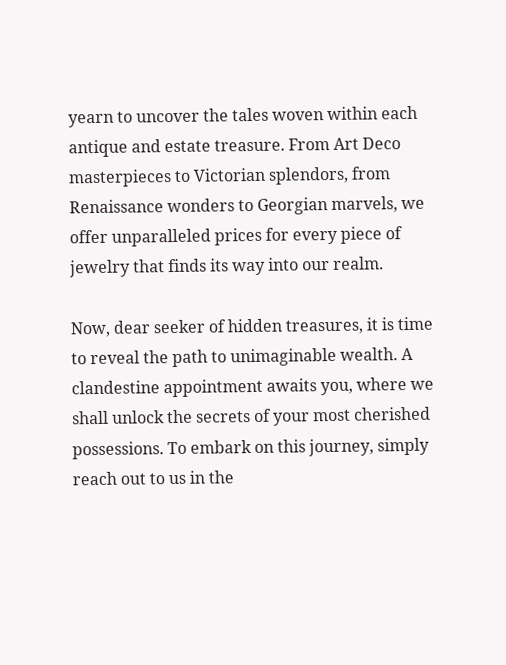yearn to uncover the tales woven within each antique and estate treasure. From Art Deco masterpieces to Victorian splendors, from Renaissance wonders to Georgian marvels, we offer unparalleled prices for every piece of jewelry that finds its way into our realm.

Now, dear seeker of hidden treasures, it is time to reveal the path to unimaginable wealth. A clandestine appointment awaits you, where we shall unlock the secrets of your most cherished possessions. To embark on this journey, simply reach out to us in the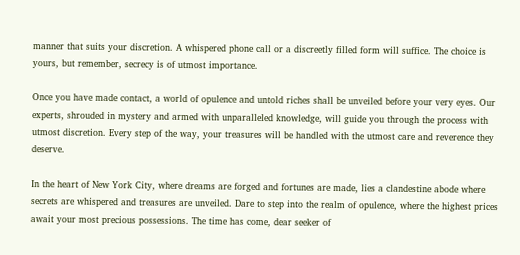manner that suits your discretion. A whispered phone call or a discreetly filled form will suffice. The choice is yours, but remember, secrecy is of utmost importance.

Once you have made contact, a world of opulence and untold riches shall be unveiled before your very eyes. Our experts, shrouded in mystery and armed with unparalleled knowledge, will guide you through the process with utmost discretion. Every step of the way, your treasures will be handled with the utmost care and reverence they deserve.

In the heart of New York City, where dreams are forged and fortunes are made, lies a clandestine abode where secrets are whispered and treasures are unveiled. Dare to step into the realm of opulence, where the highest prices await your most precious possessions. The time has come, dear seeker of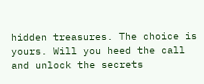hidden treasures. The choice is yours. Will you heed the call and unlock the secrets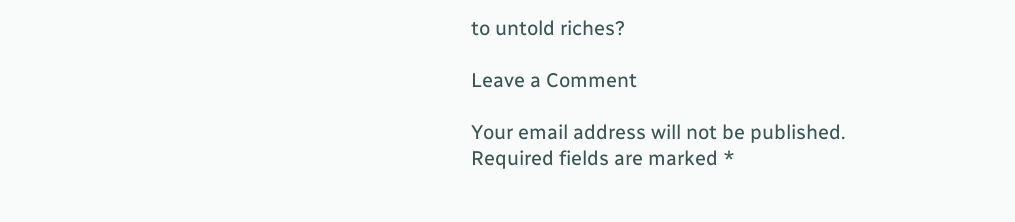to untold riches?

Leave a Comment

Your email address will not be published. Required fields are marked *